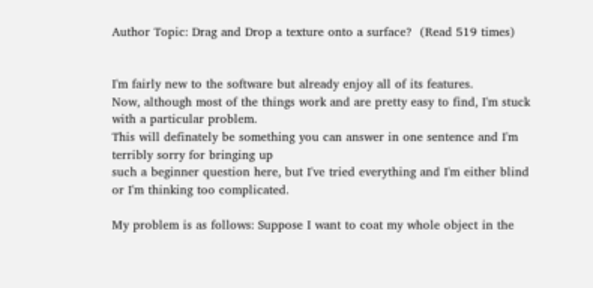Author Topic: Drag and Drop a texture onto a surface?  (Read 519 times)


I'm fairly new to the software but already enjoy all of its features.
Now, although most of the things work and are pretty easy to find, I'm stuck with a particular problem.
This will definately be something you can answer in one sentence and I'm terribly sorry for bringing up
such a beginner question here, but I've tried everything and I'm either blind or I'm thinking too complicated.

My problem is as follows: Suppose I want to coat my whole object in the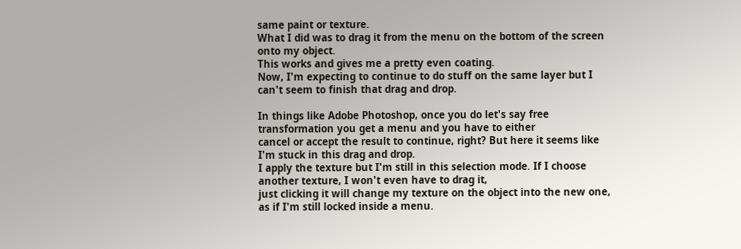same paint or texture.
What I did was to drag it from the menu on the bottom of the screen onto my object.
This works and gives me a pretty even coating.
Now, I'm expecting to continue to do stuff on the same layer but I can't seem to finish that drag and drop.

In things like Adobe Photoshop, once you do let's say free transformation you get a menu and you have to either
cancel or accept the result to continue, right? But here it seems like I'm stuck in this drag and drop.
I apply the texture but I'm still in this selection mode. If I choose another texture, I won't even have to drag it,
just clicking it will change my texture on the object into the new one, as if I'm still locked inside a menu.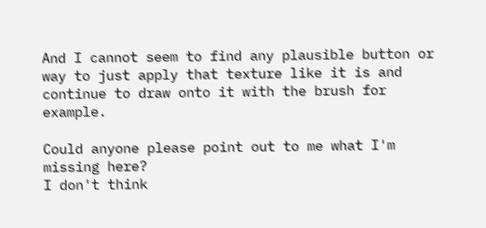And I cannot seem to find any plausible button or way to just apply that texture like it is and continue to draw onto it with the brush for example.

Could anyone please point out to me what I'm missing here?
I don't think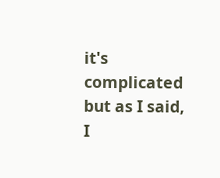it's complicated but as I said, I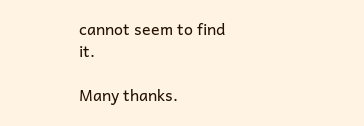cannot seem to find it.

Many thanks.